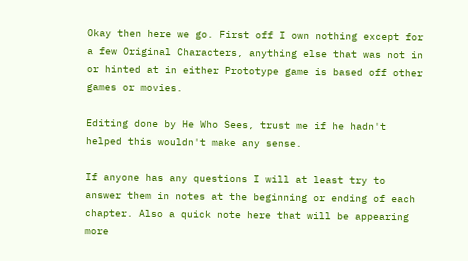Okay then here we go. First off I own nothing except for a few Original Characters, anything else that was not in or hinted at in either Prototype game is based off other games or movies.

Editing done by He Who Sees, trust me if he hadn't helped this wouldn't make any sense.

If anyone has any questions I will at least try to answer them in notes at the beginning or ending of each chapter. Also a quick note here that will be appearing more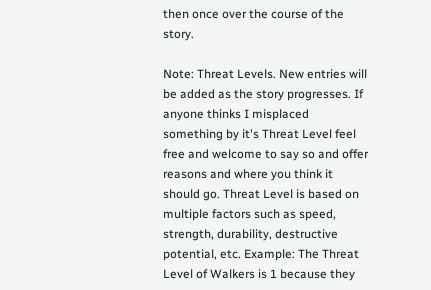then once over the course of the story.

Note: Threat Levels. New entries will be added as the story progresses. If anyone thinks I misplaced something by it's Threat Level feel free and welcome to say so and offer reasons and where you think it should go. Threat Level is based on multiple factors such as speed, strength, durability, destructive potential, etc. Example: The Threat Level of Walkers is 1 because they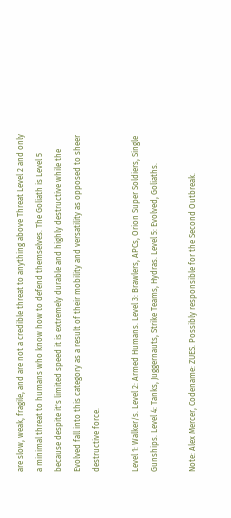are slow, weak, fragile, and are not a credible threat to anything above Threat Level 2 and only a minimal threat to humans who know how to defend themselves. The Goliath is Level 5 because despite it's limited speed it is extremely durable and highly destructive while the Evolved fall into this category as a result of their mobility and versatility as opposed to sheer destructive force.

Level 1: Walker/s. Level 2: Armed Humans. Level 3: Brawlers, APCs, Orion Super Soldiers, Single Gunships. Level 4: Tanks, Juggernauts, Strike Teams, Hydras. Level 5: Evolved, Goliaths.

Note: Alex Mercer, Codename: ZUES. Possibly responsible for the Second Outbreak.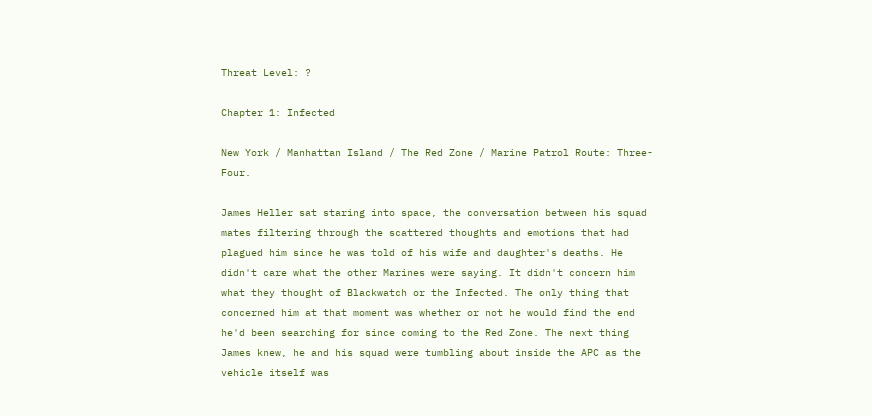Threat Level: ?

Chapter 1: Infected

New York / Manhattan Island / The Red Zone / Marine Patrol Route: Three-Four.

James Heller sat staring into space, the conversation between his squad mates filtering through the scattered thoughts and emotions that had plagued him since he was told of his wife and daughter's deaths. He didn't care what the other Marines were saying. It didn't concern him what they thought of Blackwatch or the Infected. The only thing that concerned him at that moment was whether or not he would find the end he'd been searching for since coming to the Red Zone. The next thing James knew, he and his squad were tumbling about inside the APC as the vehicle itself was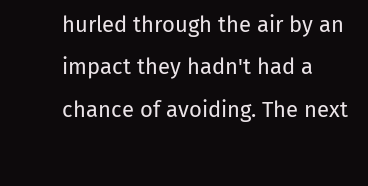hurled through the air by an impact they hadn't had a chance of avoiding. The next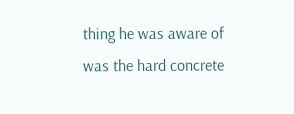thing he was aware of was the hard concrete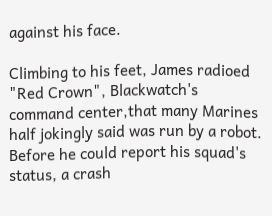against his face.

Climbing to his feet, James radioed "Red Crown", Blackwatch's command center,that many Marines half jokingly said was run by a robot. Before he could report his squad's status, a crash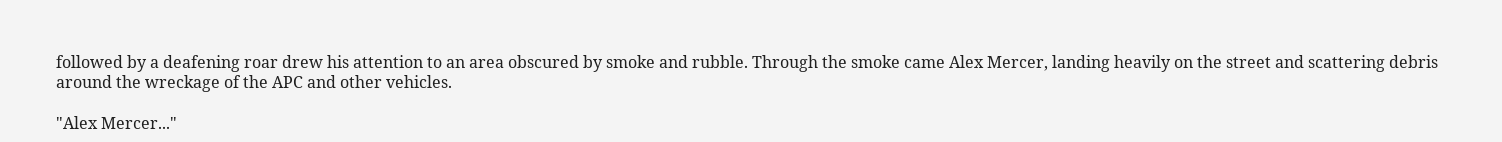followed by a deafening roar drew his attention to an area obscured by smoke and rubble. Through the smoke came Alex Mercer, landing heavily on the street and scattering debris around the wreckage of the APC and other vehicles.

"Alex Mercer..."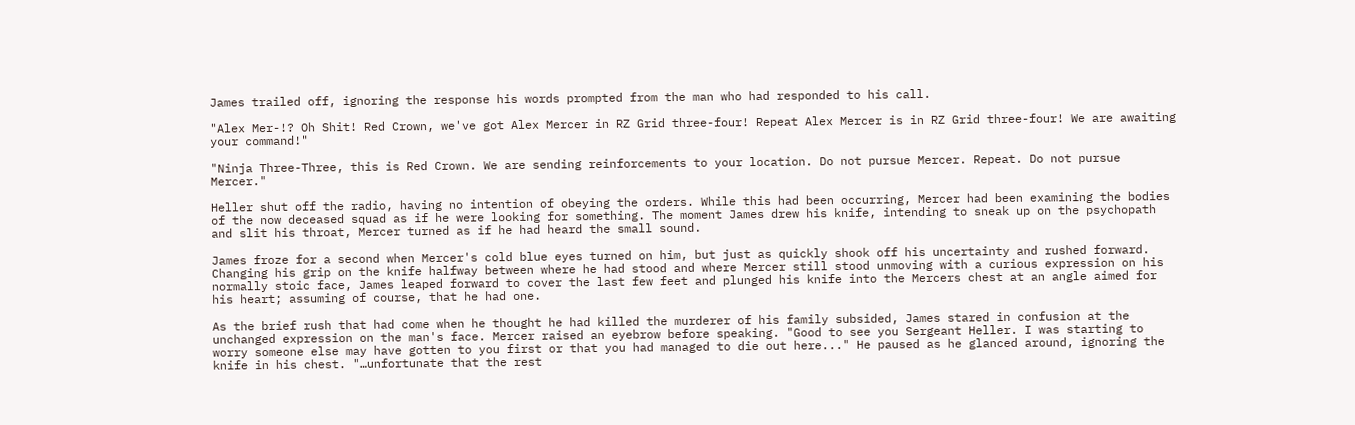James trailed off, ignoring the response his words prompted from the man who had responded to his call.

"Alex Mer-!? Oh Shit! Red Crown, we've got Alex Mercer in RZ Grid three-four! Repeat Alex Mercer is in RZ Grid three-four! We are awaiting your command!"

"Ninja Three-Three, this is Red Crown. We are sending reinforcements to your location. Do not pursue Mercer. Repeat. Do not pursue Mercer."

Heller shut off the radio, having no intention of obeying the orders. While this had been occurring, Mercer had been examining the bodies of the now deceased squad as if he were looking for something. The moment James drew his knife, intending to sneak up on the psychopath and slit his throat, Mercer turned as if he had heard the small sound.

James froze for a second when Mercer's cold blue eyes turned on him, but just as quickly shook off his uncertainty and rushed forward. Changing his grip on the knife halfway between where he had stood and where Mercer still stood unmoving with a curious expression on his normally stoic face, James leaped forward to cover the last few feet and plunged his knife into the Mercers chest at an angle aimed for his heart; assuming of course, that he had one.

As the brief rush that had come when he thought he had killed the murderer of his family subsided, James stared in confusion at the unchanged expression on the man's face. Mercer raised an eyebrow before speaking. "Good to see you Sergeant Heller. I was starting to worry someone else may have gotten to you first or that you had managed to die out here..." He paused as he glanced around, ignoring the knife in his chest. "…unfortunate that the rest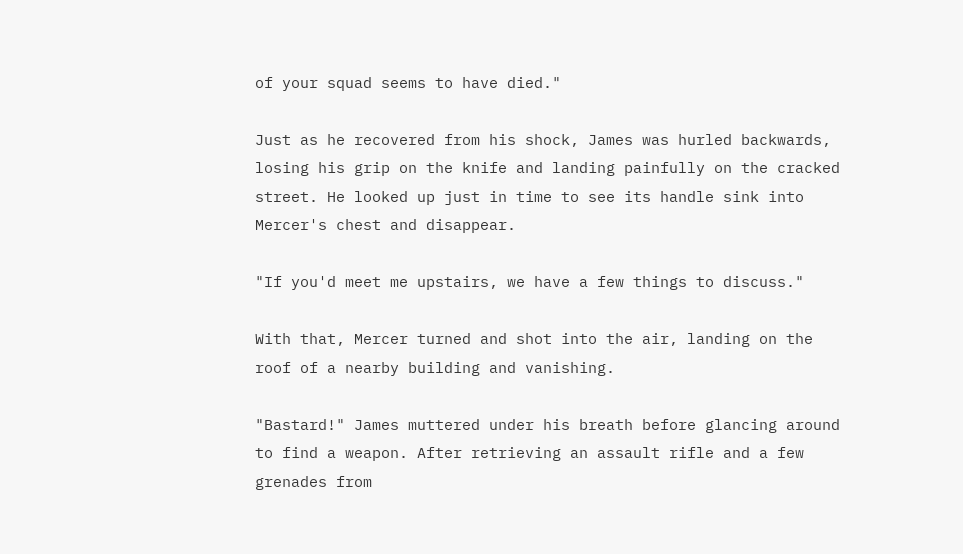of your squad seems to have died."

Just as he recovered from his shock, James was hurled backwards, losing his grip on the knife and landing painfully on the cracked street. He looked up just in time to see its handle sink into Mercer's chest and disappear.

"If you'd meet me upstairs, we have a few things to discuss."

With that, Mercer turned and shot into the air, landing on the roof of a nearby building and vanishing.

"Bastard!" James muttered under his breath before glancing around to find a weapon. After retrieving an assault rifle and a few grenades from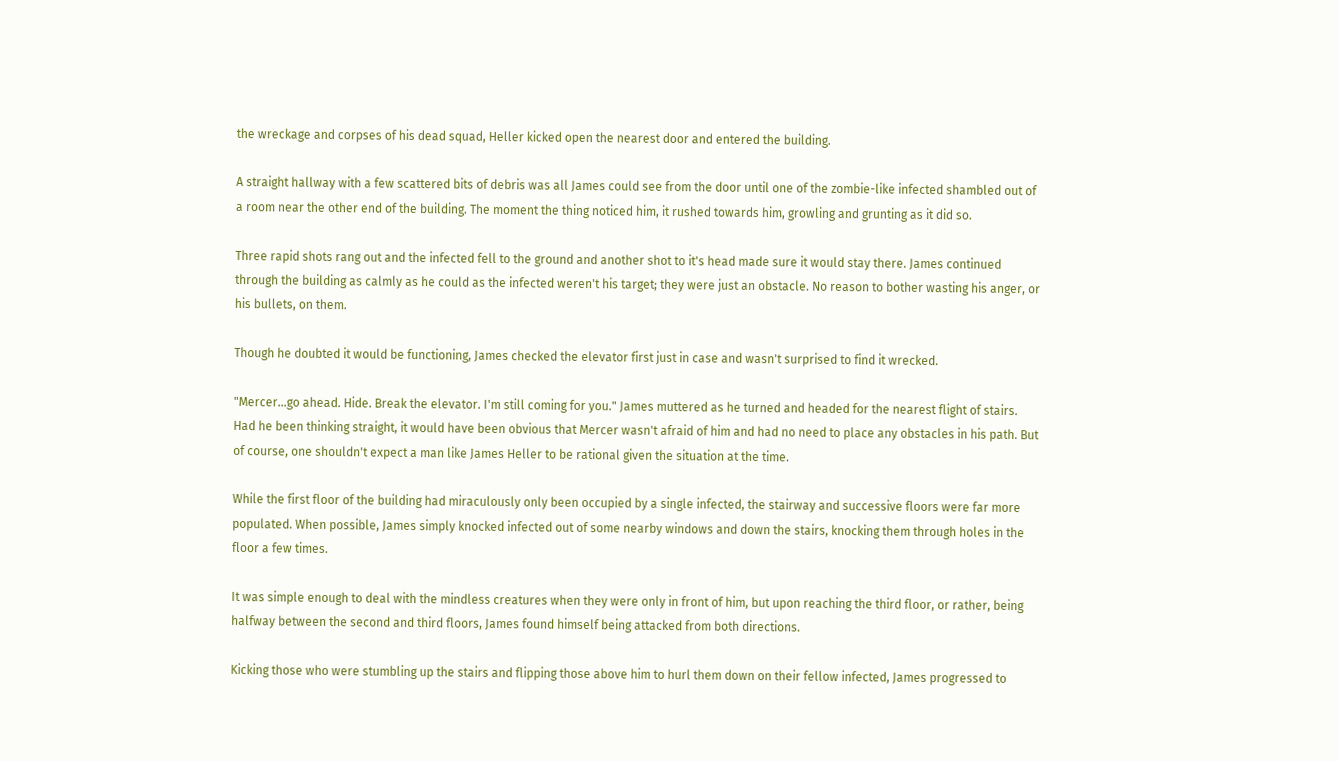the wreckage and corpses of his dead squad, Heller kicked open the nearest door and entered the building.

A straight hallway with a few scattered bits of debris was all James could see from the door until one of the zombie-like infected shambled out of a room near the other end of the building. The moment the thing noticed him, it rushed towards him, growling and grunting as it did so.

Three rapid shots rang out and the infected fell to the ground and another shot to it's head made sure it would stay there. James continued through the building as calmly as he could as the infected weren't his target; they were just an obstacle. No reason to bother wasting his anger, or his bullets, on them.

Though he doubted it would be functioning, James checked the elevator first just in case and wasn't surprised to find it wrecked.

"Mercer...go ahead. Hide. Break the elevator. I'm still coming for you." James muttered as he turned and headed for the nearest flight of stairs. Had he been thinking straight, it would have been obvious that Mercer wasn't afraid of him and had no need to place any obstacles in his path. But of course, one shouldn't expect a man like James Heller to be rational given the situation at the time.

While the first floor of the building had miraculously only been occupied by a single infected, the stairway and successive floors were far more populated. When possible, James simply knocked infected out of some nearby windows and down the stairs, knocking them through holes in the floor a few times.

It was simple enough to deal with the mindless creatures when they were only in front of him, but upon reaching the third floor, or rather, being halfway between the second and third floors, James found himself being attacked from both directions.

Kicking those who were stumbling up the stairs and flipping those above him to hurl them down on their fellow infected, James progressed to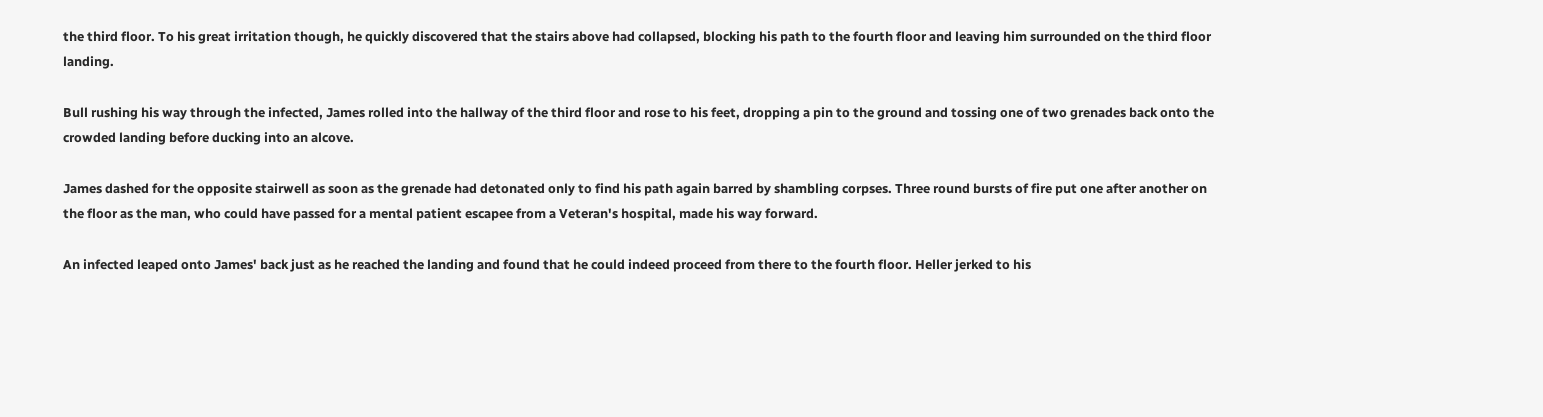the third floor. To his great irritation though, he quickly discovered that the stairs above had collapsed, blocking his path to the fourth floor and leaving him surrounded on the third floor landing.

Bull rushing his way through the infected, James rolled into the hallway of the third floor and rose to his feet, dropping a pin to the ground and tossing one of two grenades back onto the crowded landing before ducking into an alcove.

James dashed for the opposite stairwell as soon as the grenade had detonated only to find his path again barred by shambling corpses. Three round bursts of fire put one after another on the floor as the man, who could have passed for a mental patient escapee from a Veteran's hospital, made his way forward.

An infected leaped onto James' back just as he reached the landing and found that he could indeed proceed from there to the fourth floor. Heller jerked to his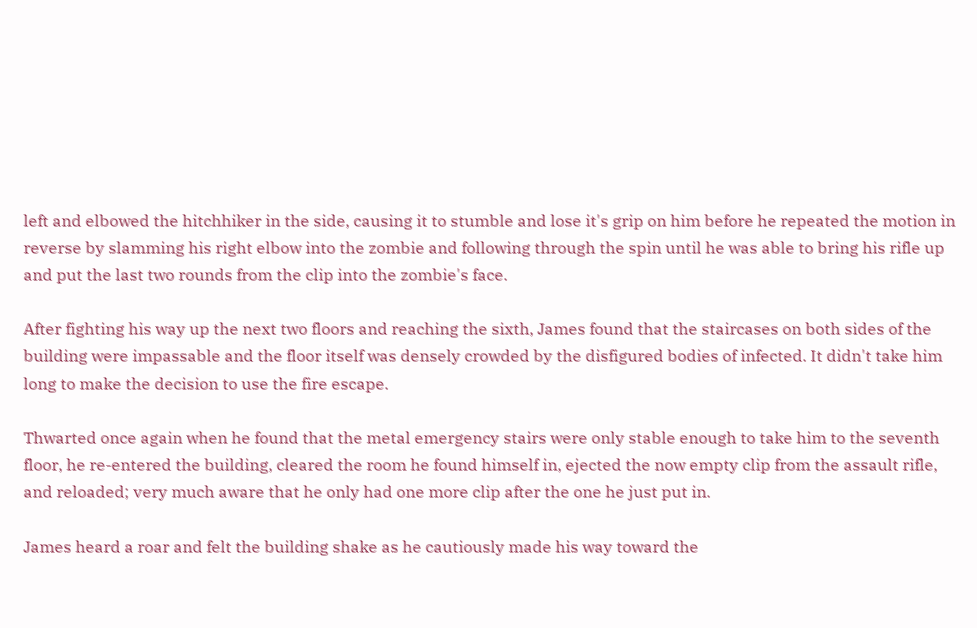left and elbowed the hitchhiker in the side, causing it to stumble and lose it's grip on him before he repeated the motion in reverse by slamming his right elbow into the zombie and following through the spin until he was able to bring his rifle up and put the last two rounds from the clip into the zombie's face.

After fighting his way up the next two floors and reaching the sixth, James found that the staircases on both sides of the building were impassable and the floor itself was densely crowded by the disfigured bodies of infected. It didn't take him long to make the decision to use the fire escape.

Thwarted once again when he found that the metal emergency stairs were only stable enough to take him to the seventh floor, he re-entered the building, cleared the room he found himself in, ejected the now empty clip from the assault rifle, and reloaded; very much aware that he only had one more clip after the one he just put in.

James heard a roar and felt the building shake as he cautiously made his way toward the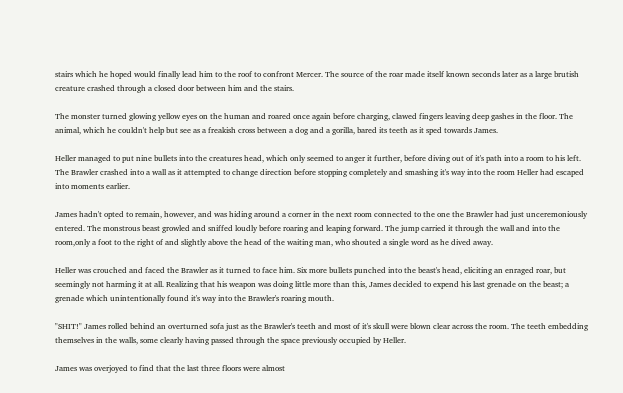stairs which he hoped would finally lead him to the roof to confront Mercer. The source of the roar made itself known seconds later as a large brutish creature crashed through a closed door between him and the stairs.

The monster turned glowing yellow eyes on the human and roared once again before charging, clawed fingers leaving deep gashes in the floor. The animal, which he couldn't help but see as a freakish cross between a dog and a gorilla, bared its teeth as it sped towards James.

Heller managed to put nine bullets into the creatures head, which only seemed to anger it further, before diving out of it's path into a room to his left. The Brawler crashed into a wall as it attempted to change direction before stopping completely and smashing it's way into the room Heller had escaped into moments earlier.

James hadn't opted to remain, however, and was hiding around a corner in the next room connected to the one the Brawler had just unceremoniously entered. The monstrous beast growled and sniffed loudly before roaring and leaping forward. The jump carried it through the wall and into the room,only a foot to the right of and slightly above the head of the waiting man, who shouted a single word as he dived away.

Heller was crouched and faced the Brawler as it turned to face him. Six more bullets punched into the beast's head, eliciting an enraged roar, but seemingly not harming it at all. Realizing that his weapon was doing little more than this, James decided to expend his last grenade on the beast; a grenade which unintentionally found it's way into the Brawler's roaring mouth.

"SHIT!" James rolled behind an overturned sofa just as the Brawler's teeth and most of it's skull were blown clear across the room. The teeth embedding themselves in the walls, some clearly having passed through the space previously occupied by Heller.

James was overjoyed to find that the last three floors were almost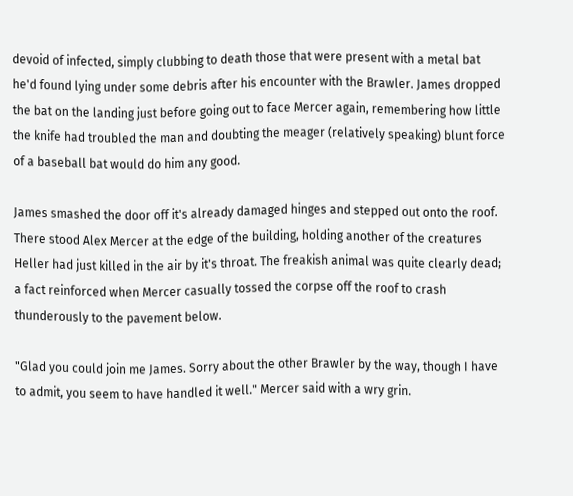devoid of infected, simply clubbing to death those that were present with a metal bat he'd found lying under some debris after his encounter with the Brawler. James dropped the bat on the landing just before going out to face Mercer again, remembering how little the knife had troubled the man and doubting the meager (relatively speaking) blunt force of a baseball bat would do him any good.

James smashed the door off it's already damaged hinges and stepped out onto the roof. There stood Alex Mercer at the edge of the building, holding another of the creatures Heller had just killed in the air by it's throat. The freakish animal was quite clearly dead; a fact reinforced when Mercer casually tossed the corpse off the roof to crash thunderously to the pavement below.

"Glad you could join me James. Sorry about the other Brawler by the way, though I have to admit, you seem to have handled it well." Mercer said with a wry grin.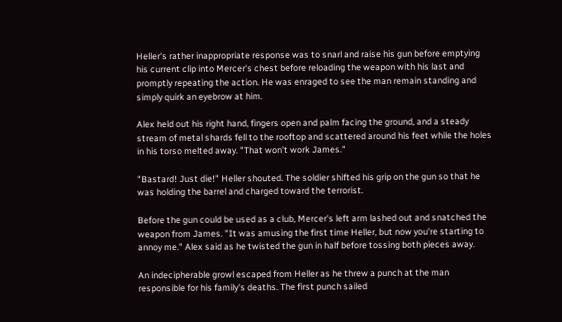Heller's rather inappropriate response was to snarl and raise his gun before emptying his current clip into Mercer's chest before reloading the weapon with his last and promptly repeating the action. He was enraged to see the man remain standing and simply quirk an eyebrow at him.

Alex held out his right hand, fingers open and palm facing the ground, and a steady stream of metal shards fell to the rooftop and scattered around his feet while the holes in his torso melted away. "That won't work James."

"Bastard! Just die!" Heller shouted. The soldier shifted his grip on the gun so that he was holding the barrel and charged toward the terrorist.

Before the gun could be used as a club, Mercer's left arm lashed out and snatched the weapon from James. "It was amusing the first time Heller, but now you're starting to annoy me." Alex said as he twisted the gun in half before tossing both pieces away.

An indecipherable growl escaped from Heller as he threw a punch at the man responsible for his family's deaths. The first punch sailed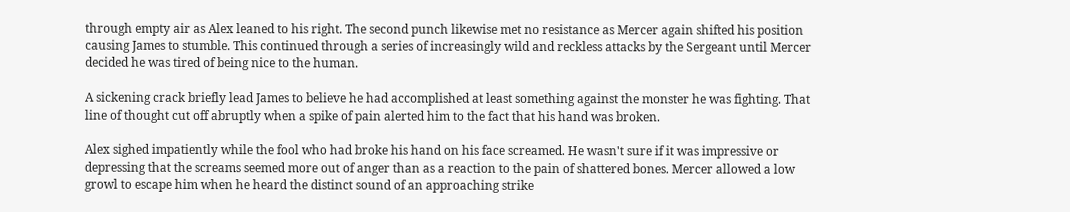through empty air as Alex leaned to his right. The second punch likewise met no resistance as Mercer again shifted his position causing James to stumble. This continued through a series of increasingly wild and reckless attacks by the Sergeant until Mercer decided he was tired of being nice to the human.

A sickening crack briefly lead James to believe he had accomplished at least something against the monster he was fighting. That line of thought cut off abruptly when a spike of pain alerted him to the fact that his hand was broken.

Alex sighed impatiently while the fool who had broke his hand on his face screamed. He wasn't sure if it was impressive or depressing that the screams seemed more out of anger than as a reaction to the pain of shattered bones. Mercer allowed a low growl to escape him when he heard the distinct sound of an approaching strike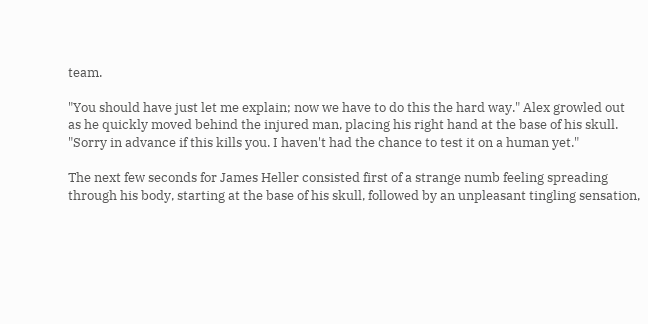team.

"You should have just let me explain; now we have to do this the hard way." Alex growled out as he quickly moved behind the injured man, placing his right hand at the base of his skull. "Sorry in advance if this kills you. I haven't had the chance to test it on a human yet."

The next few seconds for James Heller consisted first of a strange numb feeling spreading through his body, starting at the base of his skull, followed by an unpleasant tingling sensation,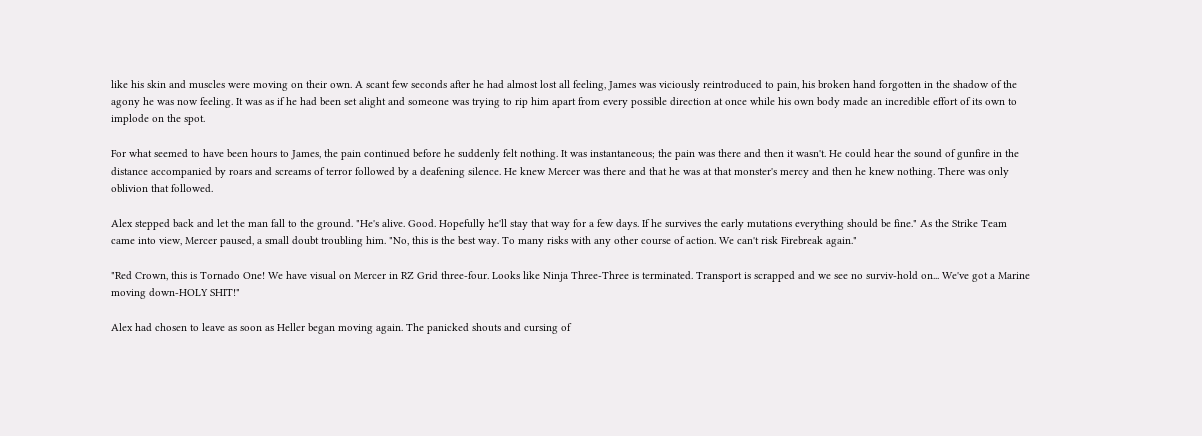like his skin and muscles were moving on their own. A scant few seconds after he had almost lost all feeling, James was viciously reintroduced to pain, his broken hand forgotten in the shadow of the agony he was now feeling. It was as if he had been set alight and someone was trying to rip him apart from every possible direction at once while his own body made an incredible effort of its own to implode on the spot.

For what seemed to have been hours to James, the pain continued before he suddenly felt nothing. It was instantaneous; the pain was there and then it wasn't. He could hear the sound of gunfire in the distance accompanied by roars and screams of terror followed by a deafening silence. He knew Mercer was there and that he was at that monster's mercy and then he knew nothing. There was only oblivion that followed.

Alex stepped back and let the man fall to the ground. "He's alive. Good. Hopefully he'll stay that way for a few days. If he survives the early mutations everything should be fine." As the Strike Team came into view, Mercer paused, a small doubt troubling him. "No, this is the best way. To many risks with any other course of action. We can't risk Firebreak again."

"Red Crown, this is Tornado One! We have visual on Mercer in RZ Grid three-four. Looks like Ninja Three-Three is terminated. Transport is scrapped and we see no surviv-hold on... We've got a Marine moving down-HOLY SHIT!"

Alex had chosen to leave as soon as Heller began moving again. The panicked shouts and cursing of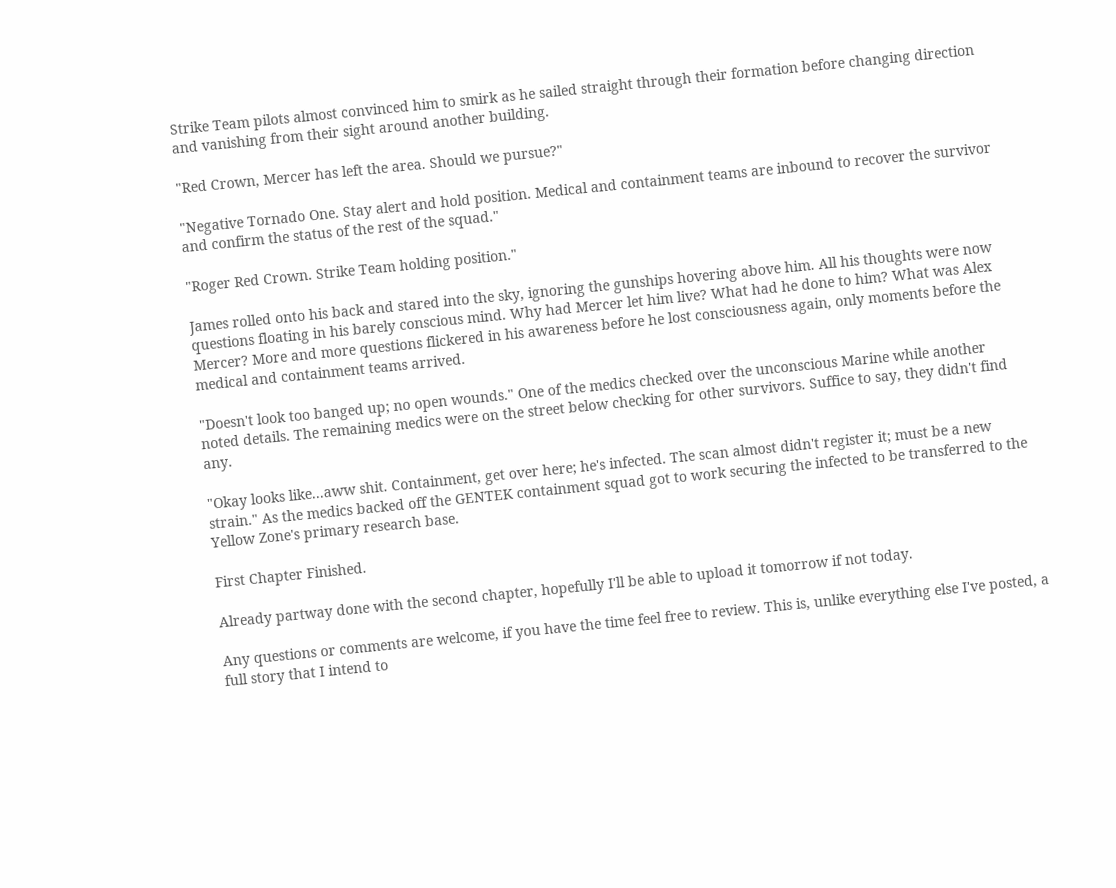Strike Team pilots almost convinced him to smirk as he sailed straight through their formation before changing direction and vanishing from their sight around another building.

"Red Crown, Mercer has left the area. Should we pursue?"

"Negative Tornado One. Stay alert and hold position. Medical and containment teams are inbound to recover the survivor and confirm the status of the rest of the squad."

"Roger Red Crown. Strike Team holding position."

James rolled onto his back and stared into the sky, ignoring the gunships hovering above him. All his thoughts were now questions floating in his barely conscious mind. Why had Mercer let him live? What had he done to him? What was Alex Mercer? More and more questions flickered in his awareness before he lost consciousness again, only moments before the medical and containment teams arrived.

"Doesn't look too banged up; no open wounds." One of the medics checked over the unconscious Marine while another noted details. The remaining medics were on the street below checking for other survivors. Suffice to say, they didn't find any.

"Okay looks like...aww shit. Containment, get over here; he's infected. The scan almost didn't register it; must be a new strain." As the medics backed off the GENTEK containment squad got to work securing the infected to be transferred to the Yellow Zone's primary research base.

First Chapter Finished.

Already partway done with the second chapter, hopefully I'll be able to upload it tomorrow if not today.

Any questions or comments are welcome, if you have the time feel free to review. This is, unlike everything else I've posted, a full story that I intend to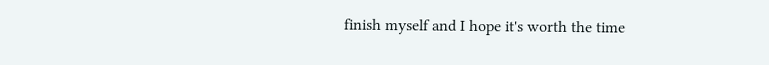finish myself and I hope it's worth the time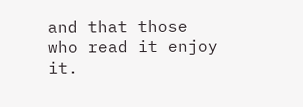and that those who read it enjoy it.